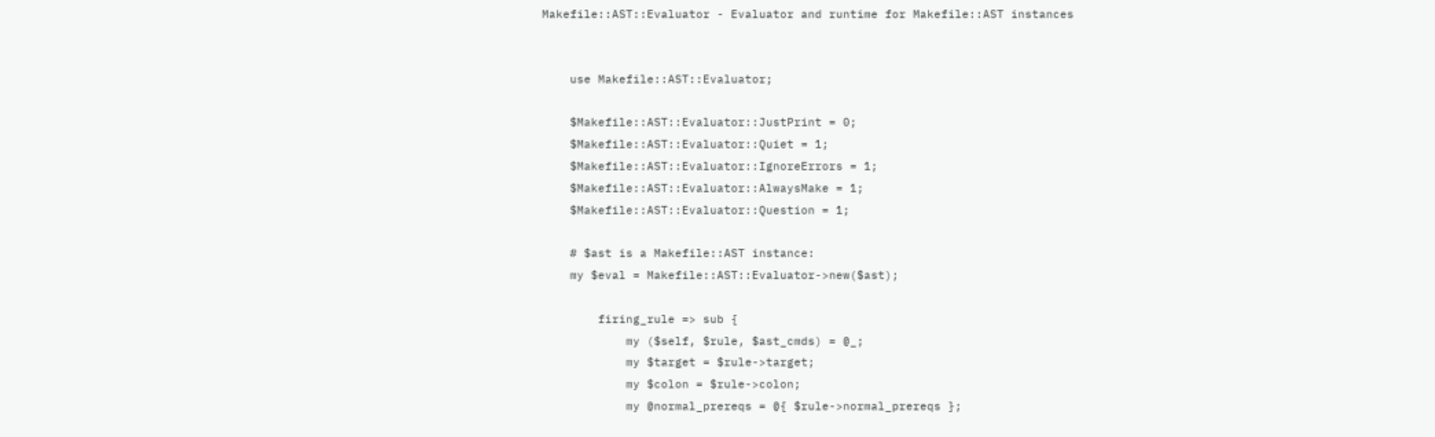Makefile::AST::Evaluator - Evaluator and runtime for Makefile::AST instances


    use Makefile::AST::Evaluator;

    $Makefile::AST::Evaluator::JustPrint = 0;
    $Makefile::AST::Evaluator::Quiet = 1;
    $Makefile::AST::Evaluator::IgnoreErrors = 1;
    $Makefile::AST::Evaluator::AlwaysMake = 1;
    $Makefile::AST::Evaluator::Question = 1;

    # $ast is a Makefile::AST instance:
    my $eval = Makefile::AST::Evaluator->new($ast);

        firing_rule => sub {
            my ($self, $rule, $ast_cmds) = @_;
            my $target = $rule->target;
            my $colon = $rule->colon;
            my @normal_prereqs = @{ $rule->normal_prereqs };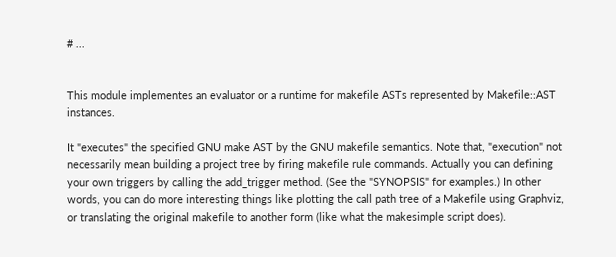# ...


This module implementes an evaluator or a runtime for makefile ASTs represented by Makefile::AST instances.

It "executes" the specified GNU make AST by the GNU makefile semantics. Note that, "execution" not necessarily mean building a project tree by firing makefile rule commands. Actually you can defining your own triggers by calling the add_trigger method. (See the "SYNOPSIS" for examples.) In other words, you can do more interesting things like plotting the call path tree of a Makefile using Graphviz, or translating the original makefile to another form (like what the makesimple script does).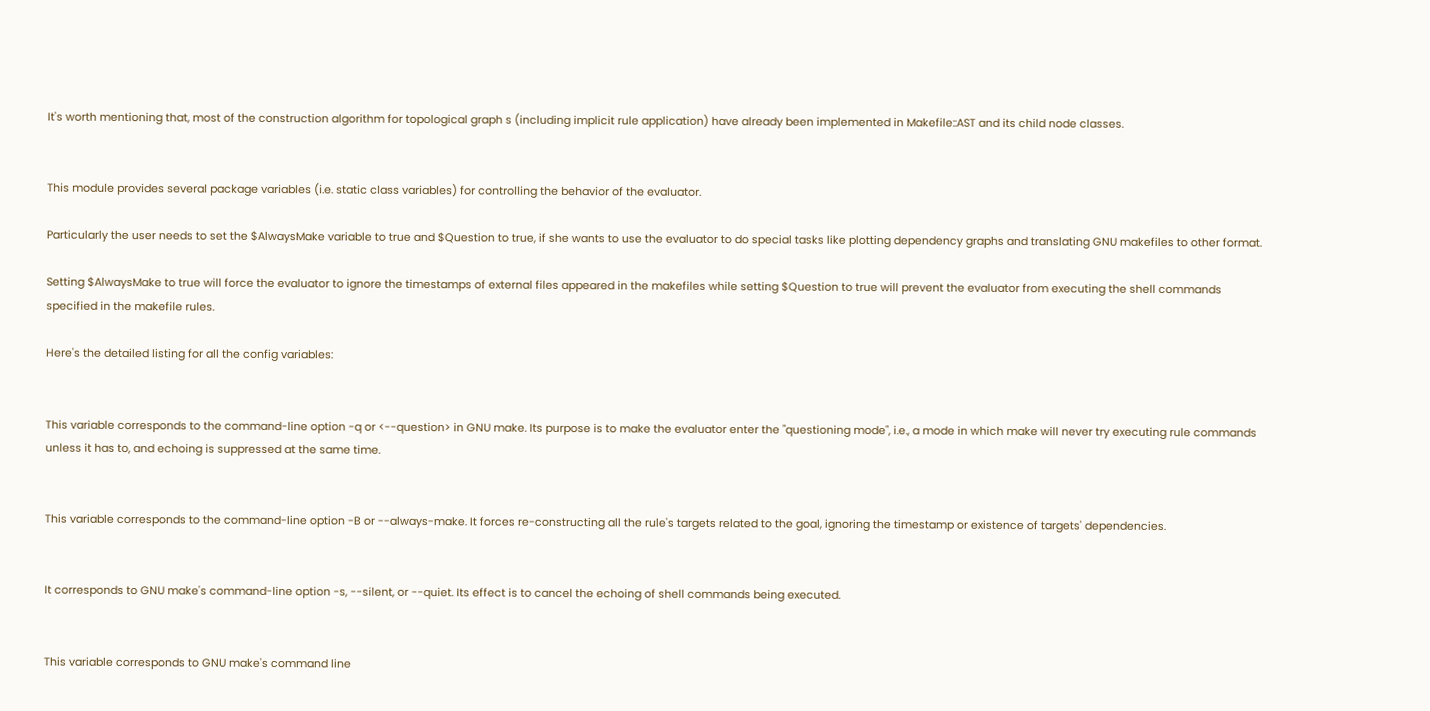It's worth mentioning that, most of the construction algorithm for topological graph s (including implicit rule application) have already been implemented in Makefile::AST and its child node classes.


This module provides several package variables (i.e. static class variables) for controlling the behavior of the evaluator.

Particularly the user needs to set the $AlwaysMake variable to true and $Question to true, if she wants to use the evaluator to do special tasks like plotting dependency graphs and translating GNU makefiles to other format.

Setting $AlwaysMake to true will force the evaluator to ignore the timestamps of external files appeared in the makefiles while setting $Question to true will prevent the evaluator from executing the shell commands specified in the makefile rules.

Here's the detailed listing for all the config variables:


This variable corresponds to the command-line option -q or <--question> in GNU make. Its purpose is to make the evaluator enter the "questioning mode", i.e., a mode in which make will never try executing rule commands unless it has to, and echoing is suppressed at the same time.


This variable corresponds to the command-line option -B or --always-make. It forces re-constructing all the rule's targets related to the goal, ignoring the timestamp or existence of targets' dependencies.


It corresponds to GNU make's command-line option -s, --silent, or --quiet. Its effect is to cancel the echoing of shell commands being executed.


This variable corresponds to GNU make's command line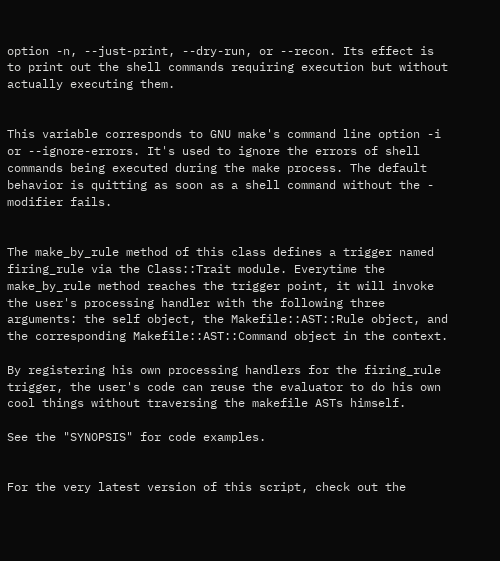option -n, --just-print, --dry-run, or --recon. Its effect is to print out the shell commands requiring execution but without actually executing them.


This variable corresponds to GNU make's command line option -i or --ignore-errors. It's used to ignore the errors of shell commands being executed during the make process. The default behavior is quitting as soon as a shell command without the - modifier fails.


The make_by_rule method of this class defines a trigger named firing_rule via the Class::Trait module. Everytime the make_by_rule method reaches the trigger point, it will invoke the user's processing handler with the following three arguments: the self object, the Makefile::AST::Rule object, and the corresponding Makefile::AST::Command object in the context.

By registering his own processing handlers for the firing_rule trigger, the user's code can reuse the evaluator to do his own cool things without traversing the makefile ASTs himself.

See the "SYNOPSIS" for code examples.


For the very latest version of this script, check out the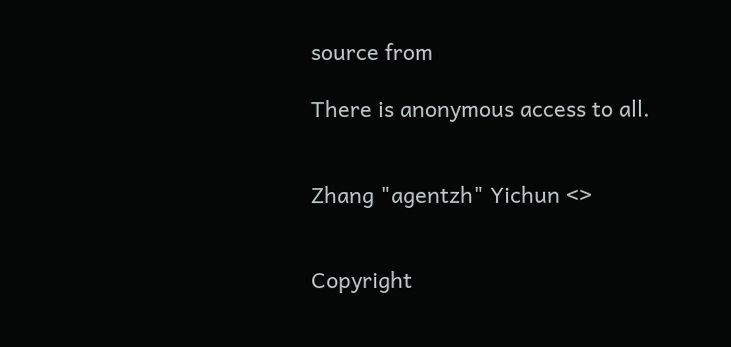source from

There is anonymous access to all.


Zhang "agentzh" Yichun <>


Copyright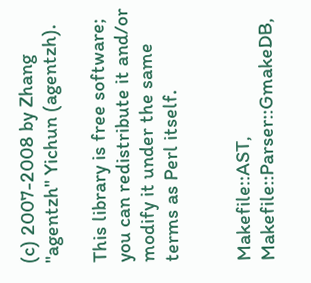(c) 2007-2008 by Zhang "agentzh" Yichun (agentzh).

This library is free software; you can redistribute it and/or modify it under the same terms as Perl itself.


Makefile::AST, Makefile::Parser::GmakeDB,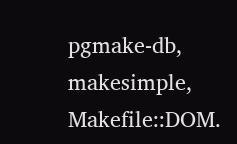pgmake-db, makesimple, Makefile::DOM.